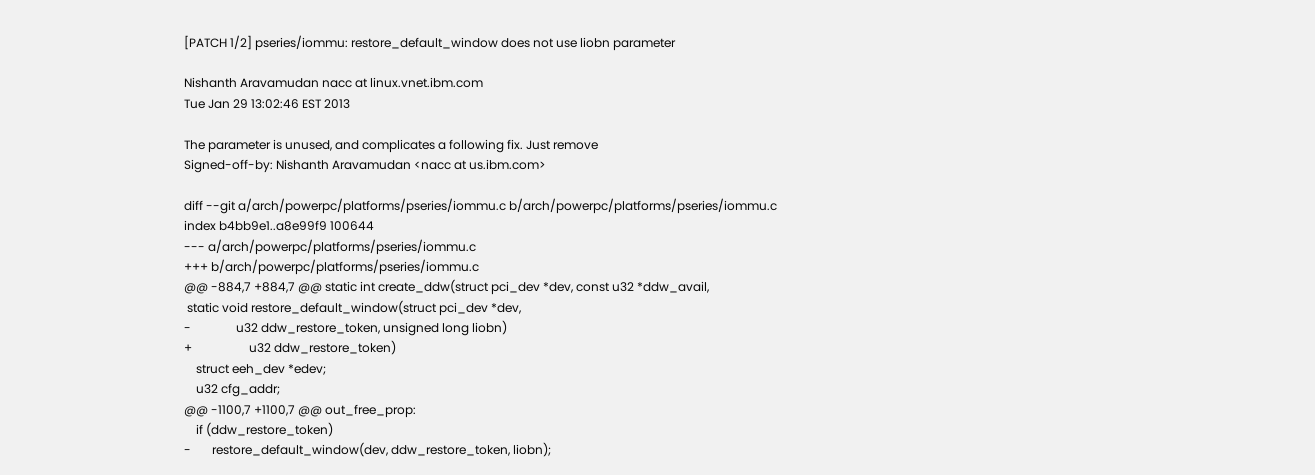[PATCH 1/2] pseries/iommu: restore_default_window does not use liobn parameter

Nishanth Aravamudan nacc at linux.vnet.ibm.com
Tue Jan 29 13:02:46 EST 2013

The parameter is unused, and complicates a following fix. Just remove
Signed-off-by: Nishanth Aravamudan <nacc at us.ibm.com>

diff --git a/arch/powerpc/platforms/pseries/iommu.c b/arch/powerpc/platforms/pseries/iommu.c
index b4bb9e1..a8e99f9 100644
--- a/arch/powerpc/platforms/pseries/iommu.c
+++ b/arch/powerpc/platforms/pseries/iommu.c
@@ -884,7 +884,7 @@ static int create_ddw(struct pci_dev *dev, const u32 *ddw_avail,
 static void restore_default_window(struct pci_dev *dev,
-               u32 ddw_restore_token, unsigned long liobn)
+                   u32 ddw_restore_token)
    struct eeh_dev *edev;
    u32 cfg_addr;
@@ -1100,7 +1100,7 @@ out_free_prop:
    if (ddw_restore_token)
-       restore_default_window(dev, ddw_restore_token, liobn);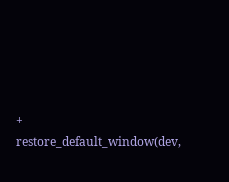+       restore_default_window(dev,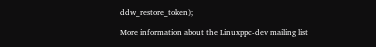ddw_restore_token);

More information about the Linuxppc-dev mailing list